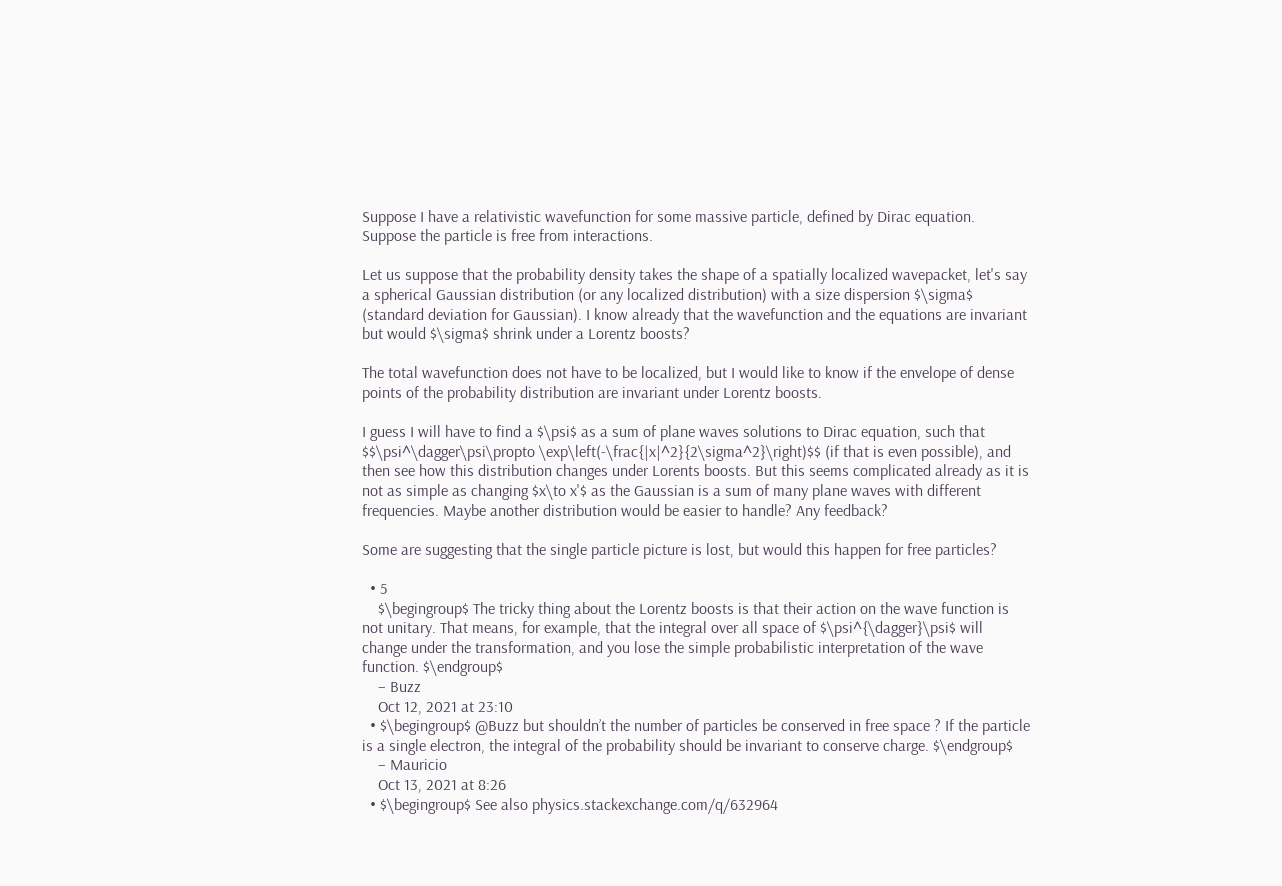Suppose I have a relativistic wavefunction for some massive particle, defined by Dirac equation. Suppose the particle is free from interactions.

Let us suppose that the probability density takes the shape of a spatially localized wavepacket, let's say a spherical Gaussian distribution (or any localized distribution) with a size dispersion $\sigma$ (standard deviation for Gaussian). I know already that the wavefunction and the equations are invariant but would $\sigma$ shrink under a Lorentz boosts?

The total wavefunction does not have to be localized, but I would like to know if the envelope of dense points of the probability distribution are invariant under Lorentz boosts.

I guess I will have to find a $\psi$ as a sum of plane waves solutions to Dirac equation, such that $$\psi^\dagger\psi\propto \exp\left(-\frac{|x|^2}{2\sigma^2}\right)$$ (if that is even possible), and then see how this distribution changes under Lorents boosts. But this seems complicated already as it is not as simple as changing $x\to x'$ as the Gaussian is a sum of many plane waves with different frequencies. Maybe another distribution would be easier to handle? Any feedback?

Some are suggesting that the single particle picture is lost, but would this happen for free particles?

  • 5
    $\begingroup$ The tricky thing about the Lorentz boosts is that their action on the wave function is not unitary. That means, for example, that the integral over all space of $\psi^{\dagger}\psi$ will change under the transformation, and you lose the simple probabilistic interpretation of the wave function. $\endgroup$
    – Buzz
    Oct 12, 2021 at 23:10
  • $\begingroup$ @Buzz but shouldn’t the number of particles be conserved in free space ? If the particle is a single electron, the integral of the probability should be invariant to conserve charge. $\endgroup$
    – Mauricio
    Oct 13, 2021 at 8:26
  • $\begingroup$ See also physics.stackexchange.com/q/632964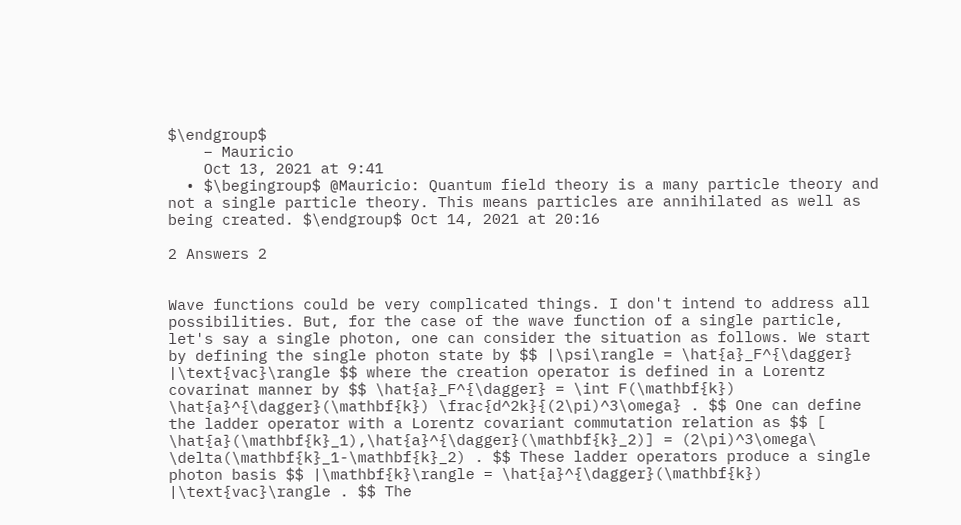$\endgroup$
    – Mauricio
    Oct 13, 2021 at 9:41
  • $\begingroup$ @Mauricio: Quantum field theory is a many particle theory and not a single particle theory. This means particles are annihilated as well as being created. $\endgroup$ Oct 14, 2021 at 20:16

2 Answers 2


Wave functions could be very complicated things. I don't intend to address all possibilities. But, for the case of the wave function of a single particle, let's say a single photon, one can consider the situation as follows. We start by defining the single photon state by $$ |\psi\rangle = \hat{a}_F^{\dagger} |\text{vac}\rangle $$ where the creation operator is defined in a Lorentz covarinat manner by $$ \hat{a}_F^{\dagger} = \int F(\mathbf{k}) \hat{a}^{\dagger}(\mathbf{k}) \frac{d^2k}{(2\pi)^3\omega} . $$ One can define the ladder operator with a Lorentz covariant commutation relation as $$ [ \hat{a}(\mathbf{k}_1),\hat{a}^{\dagger}(\mathbf{k}_2)] = (2\pi)^3\omega\ \delta(\mathbf{k}_1-\mathbf{k}_2) . $$ These ladder operators produce a single photon basis $$ |\mathbf{k}\rangle = \hat{a}^{\dagger}(\mathbf{k}) |\text{vac}\rangle . $$ The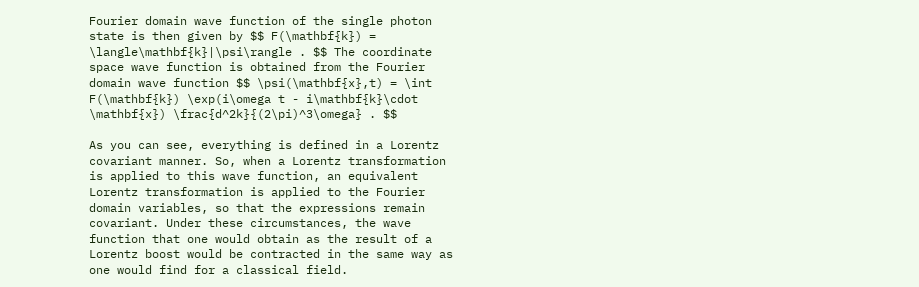Fourier domain wave function of the single photon state is then given by $$ F(\mathbf{k}) = \langle\mathbf{k}|\psi\rangle . $$ The coordinate space wave function is obtained from the Fourier domain wave function $$ \psi(\mathbf{x},t) = \int F(\mathbf{k}) \exp(i\omega t - i\mathbf{k}\cdot \mathbf{x}) \frac{d^2k}{(2\pi)^3\omega} . $$

As you can see, everything is defined in a Lorentz covariant manner. So, when a Lorentz transformation is applied to this wave function, an equivalent Lorentz transformation is applied to the Fourier domain variables, so that the expressions remain covariant. Under these circumstances, the wave function that one would obtain as the result of a Lorentz boost would be contracted in the same way as one would find for a classical field.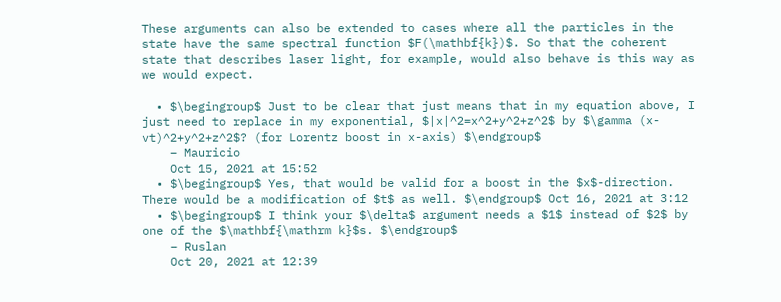These arguments can also be extended to cases where all the particles in the state have the same spectral function $F(\mathbf{k})$. So that the coherent state that describes laser light, for example, would also behave is this way as we would expect.

  • $\begingroup$ Just to be clear that just means that in my equation above, I just need to replace in my exponential, $|x|^2=x^2+y^2+z^2$ by $\gamma (x-vt)^2+y^2+z^2$? (for Lorentz boost in x-axis) $\endgroup$
    – Mauricio
    Oct 15, 2021 at 15:52
  • $\begingroup$ Yes, that would be valid for a boost in the $x$-direction. There would be a modification of $t$ as well. $\endgroup$ Oct 16, 2021 at 3:12
  • $\begingroup$ I think your $\delta$ argument needs a $1$ instead of $2$ by one of the $\mathbf{\mathrm k}$s. $\endgroup$
    – Ruslan
    Oct 20, 2021 at 12:39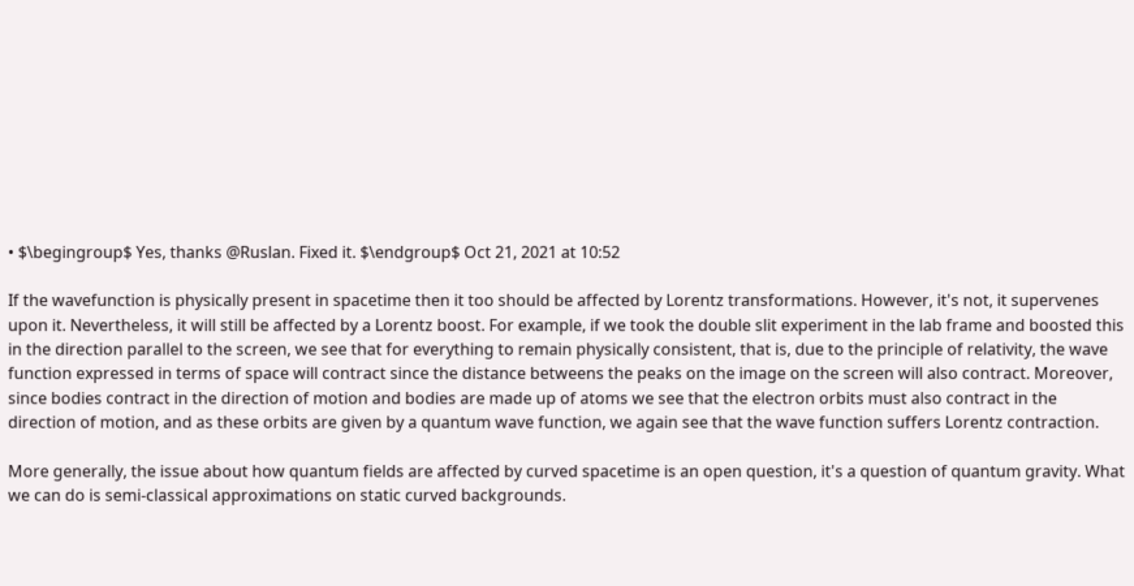• $\begingroup$ Yes, thanks @Ruslan. Fixed it. $\endgroup$ Oct 21, 2021 at 10:52

If the wavefunction is physically present in spacetime then it too should be affected by Lorentz transformations. However, it's not, it supervenes upon it. Nevertheless, it will still be affected by a Lorentz boost. For example, if we took the double slit experiment in the lab frame and boosted this in the direction parallel to the screen, we see that for everything to remain physically consistent, that is, due to the principle of relativity, the wave function expressed in terms of space will contract since the distance betweens the peaks on the image on the screen will also contract. Moreover, since bodies contract in the direction of motion and bodies are made up of atoms we see that the electron orbits must also contract in the direction of motion, and as these orbits are given by a quantum wave function, we again see that the wave function suffers Lorentz contraction.

More generally, the issue about how quantum fields are affected by curved spacetime is an open question, it's a question of quantum gravity. What we can do is semi-classical approximations on static curved backgrounds.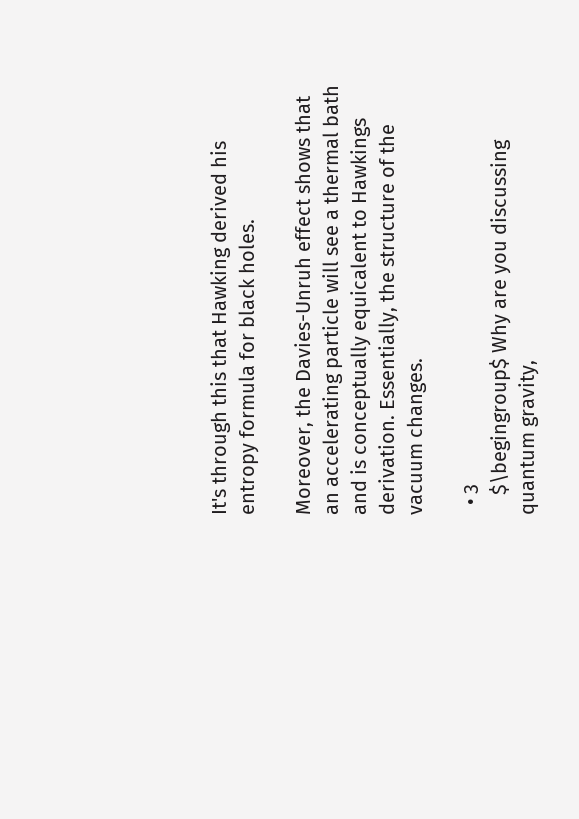It's through this that Hawking derived his entropy formula for black holes.

Moreover, the Davies-Unruh effect shows that an accelerating particle will see a thermal bath and is conceptually equicalent to Hawkings derivation. Essentially, the structure of the vacuum changes.

  • 3
    $\begingroup$ Why are you discussing quantum gravity,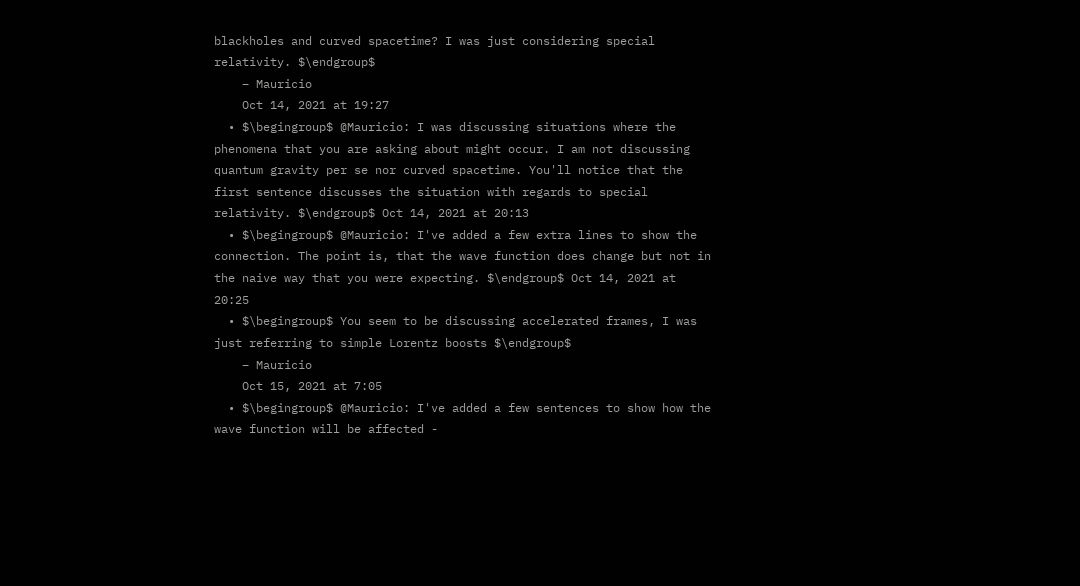blackholes and curved spacetime? I was just considering special relativity. $\endgroup$
    – Mauricio
    Oct 14, 2021 at 19:27
  • $\begingroup$ @Mauricio: I was discussing situations where the phenomena that you are asking about might occur. I am not discussing quantum gravity per se nor curved spacetime. You'll notice that the first sentence discusses the situation with regards to special relativity. $\endgroup$ Oct 14, 2021 at 20:13
  • $\begingroup$ @Mauricio: I've added a few extra lines to show the connection. The point is, that the wave function does change but not in the naive way that you were expecting. $\endgroup$ Oct 14, 2021 at 20:25
  • $\begingroup$ You seem to be discussing accelerated frames, I was just referring to simple Lorentz boosts $\endgroup$
    – Mauricio
    Oct 15, 2021 at 7:05
  • $\begingroup$ @Mauricio: I've added a few sentences to show how the wave function will be affected -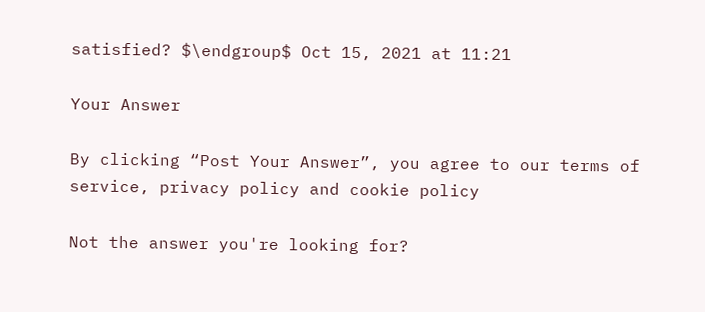satisfied? $\endgroup$ Oct 15, 2021 at 11:21

Your Answer

By clicking “Post Your Answer”, you agree to our terms of service, privacy policy and cookie policy

Not the answer you're looking for?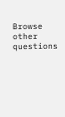Browse other questions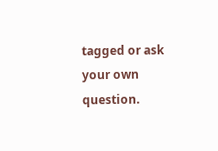tagged or ask your own question.